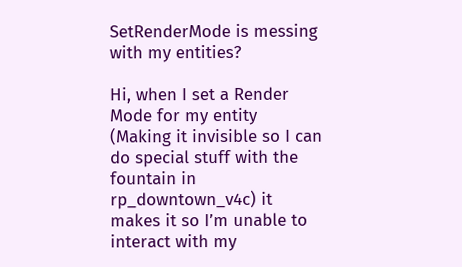SetRenderMode is messing with my entities?

Hi, when I set a Render Mode for my entity (Making it invisible so I can do special stuff with the fountain in rp_downtown_v4c) it makes it so I’m unable to interact with my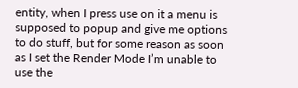entity, when I press use on it a menu is supposed to popup and give me options to do stuff, but for some reason as soon as I set the Render Mode I’m unable to use the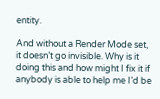entity.

And without a Render Mode set, it doesn’t go invisible. Why is it doing this and how might I fix it if anybody is able to help me I’d be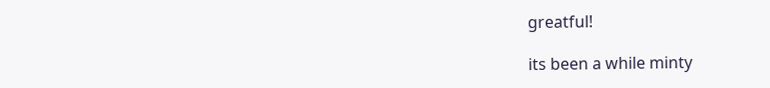greatful!

its been a while minty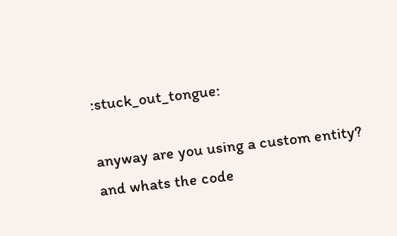:stuck_out_tongue:

anyway are you using a custom entity? and whats the code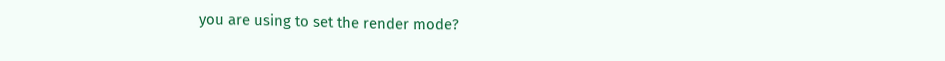you are using to set the render mode?